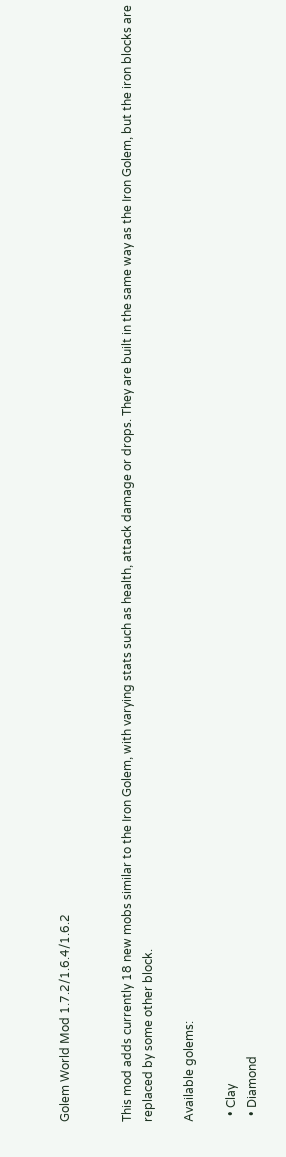Golem World Mod 1.7.2/1.6.4/1.6.2


This mod adds currently 18 new mobs similar to the Iron Golem, with varying stats such as health, attack damage or drops. They are built in the same way as the Iron Golem, but the iron blocks are replaced by some other block.

Available golems:

  • Clay
  • Diamond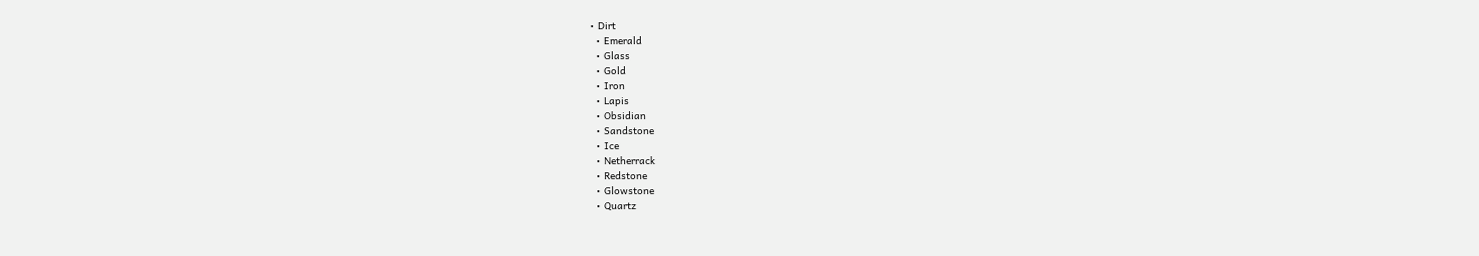• Dirt
  • Emerald
  • Glass
  • Gold
  • Iron
  • Lapis
  • Obsidian
  • Sandstone
  • Ice
  • Netherrack
  • Redstone
  • Glowstone
  • Quartz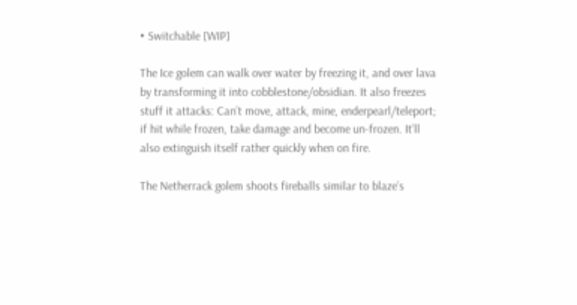• Switchable [WIP]

The Ice golem can walk over water by freezing it, and over lava by transforming it into cobblestone/obsidian. It also freezes stuff it attacks: Can’t move, attack, mine, enderpearl/teleport; if hit while frozen, take damage and become un-frozen. It’ll also extinguish itself rather quickly when on fire.

The Netherrack golem shoots fireballs similar to blaze’s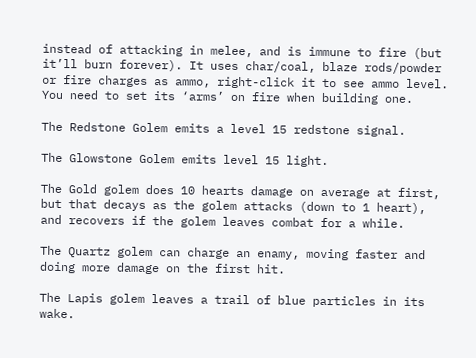instead of attacking in melee, and is immune to fire (but it’ll burn forever). It uses char/coal, blaze rods/powder or fire charges as ammo, right-click it to see ammo level.
You need to set its ‘arms’ on fire when building one.

The Redstone Golem emits a level 15 redstone signal.

The Glowstone Golem emits level 15 light.

The Gold golem does 10 hearts damage on average at first, but that decays as the golem attacks (down to 1 heart), and recovers if the golem leaves combat for a while.

The Quartz golem can charge an enamy, moving faster and doing more damage on the first hit.

The Lapis golem leaves a trail of blue particles in its wake.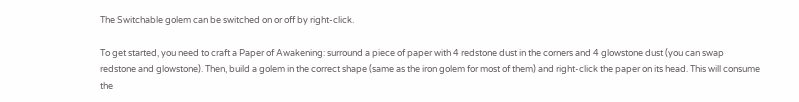The Switchable golem can be switched on or off by right-click.

To get started, you need to craft a Paper of Awakening: surround a piece of paper with 4 redstone dust in the corners and 4 glowstone dust (you can swap redstone and glowstone). Then, build a golem in the correct shape (same as the iron golem for most of them) and right-click the paper on its head. This will consume the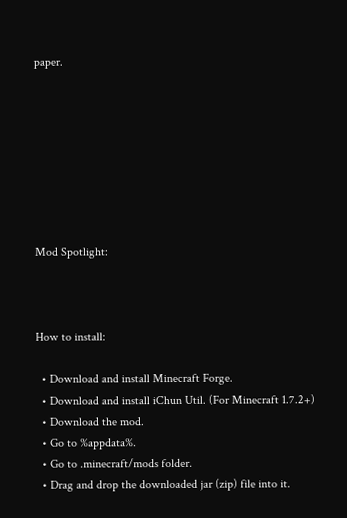paper.








Mod Spotlight:



How to install:

  • Download and install Minecraft Forge.
  • Download and install iChun Util. (For Minecraft 1.7.2+)
  • Download the mod.
  • Go to %appdata%.
  • Go to .minecraft/mods folder.
  • Drag and drop the downloaded jar (zip) file into it.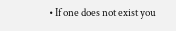• If one does not exist you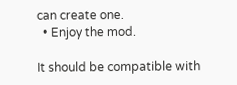can create one.
  • Enjoy the mod.

It should be compatible with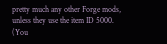pretty much any other Forge mods, unless they use the item ID 5000. (You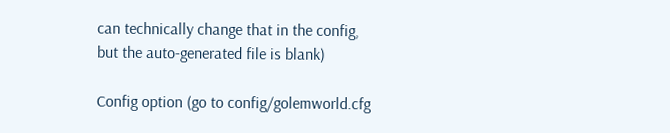can technically change that in the config, but the auto-generated file is blank)

Config option (go to config/golemworld.cfg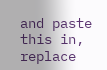and paste this in, replace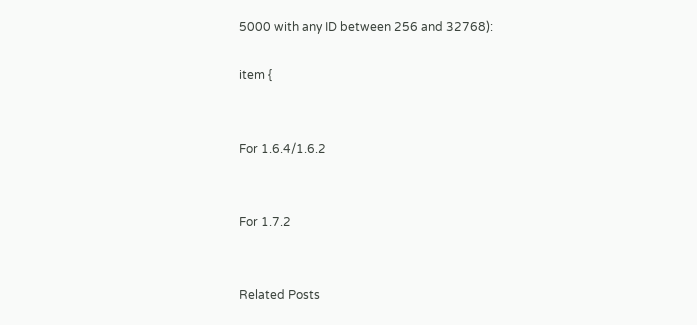5000 with any ID between 256 and 32768):

item {


For 1.6.4/1.6.2


For 1.7.2


Related Posts